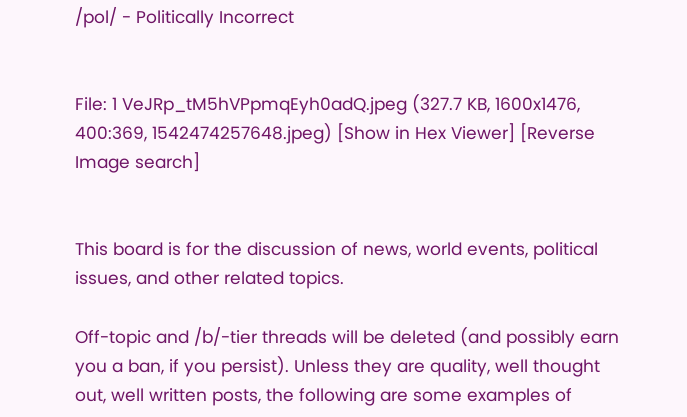/pol/ - Politically Incorrect


File: 1 VeJRp_tM5hVPpmqEyh0adQ.jpeg (327.7 KB, 1600x1476, 400:369, 1542474257648.jpeg) [Show in Hex Viewer] [Reverse Image search]


This board is for the discussion of news, world events, political issues, and other related topics.

Off-topic and /b/-tier threads will be deleted (and possibly earn you a ban, if you persist). Unless they are quality, well thought out, well written posts, the following are some examples of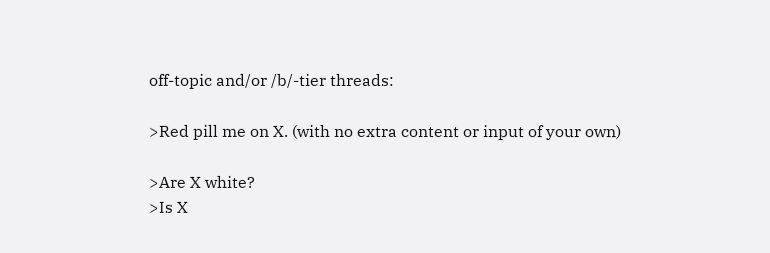off-topic and/or /b/-tier threads:

>Red pill me on X. (with no extra content or input of your own)

>Are X white?
>Is X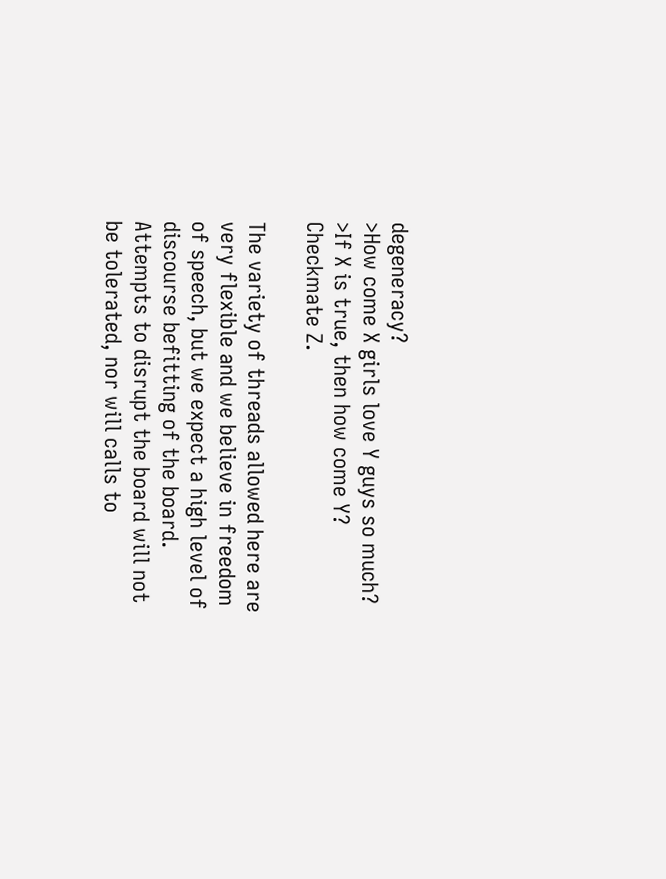degeneracy?
>How come X girls love Y guys so much?
>If X is true, then how come Y? Checkmate Z.

The variety of threads allowed here are very flexible and we believe in freedom of speech, but we expect a high level of discourse befitting of the board. Attempts to disrupt the board will not be tolerated, nor will calls to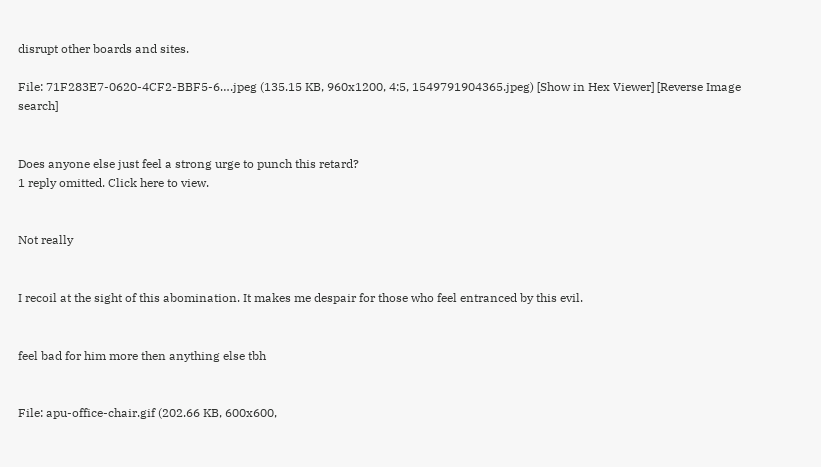disrupt other boards and sites.

File: 71F283E7-0620-4CF2-BBF5-6….jpeg (135.15 KB, 960x1200, 4:5, 1549791904365.jpeg) [Show in Hex Viewer] [Reverse Image search]


Does anyone else just feel a strong urge to punch this retard?
1 reply omitted. Click here to view.


Not really


I recoil at the sight of this abomination. It makes me despair for those who feel entranced by this evil.


feel bad for him more then anything else tbh


File: apu-office-chair.gif (202.66 KB, 600x600,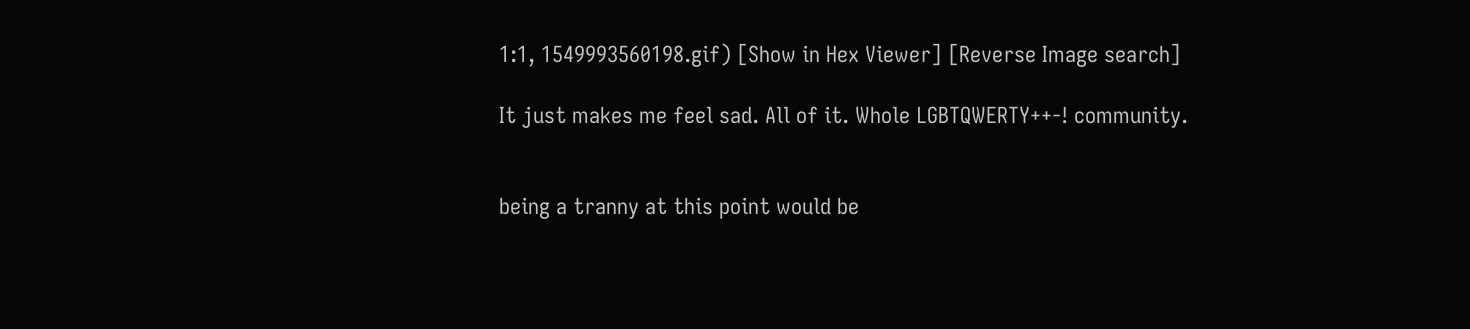1:1, 1549993560198.gif) [Show in Hex Viewer] [Reverse Image search]

It just makes me feel sad. All of it. Whole LGBTQWERTY++-! community.


being a tranny at this point would be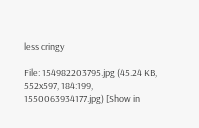less cringy

File: 154982203795.jpg (45.24 KB, 552x597, 184:199, 1550063934177.jpg) [Show in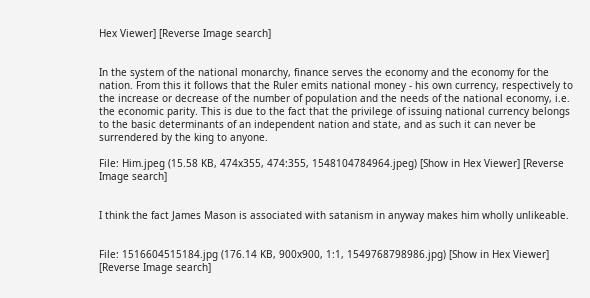Hex Viewer] [Reverse Image search]


In the system of the national monarchy, finance serves the economy and the economy for the nation. From this it follows that the Ruler emits national money - his own currency, respectively to the increase or decrease of the number of population and the needs of the national economy, i.e. the economic parity. This is due to the fact that the privilege of issuing national currency belongs to the basic determinants of an independent nation and state, and as such it can never be surrendered by the king to anyone.

File: Him.jpeg (15.58 KB, 474x355, 474:355, 1548104784964.jpeg) [Show in Hex Viewer] [Reverse Image search]


I think the fact James Mason is associated with satanism in anyway makes him wholly unlikeable.


File: 1516604515184.jpg (176.14 KB, 900x900, 1:1, 1549768798986.jpg) [Show in Hex Viewer] [Reverse Image search]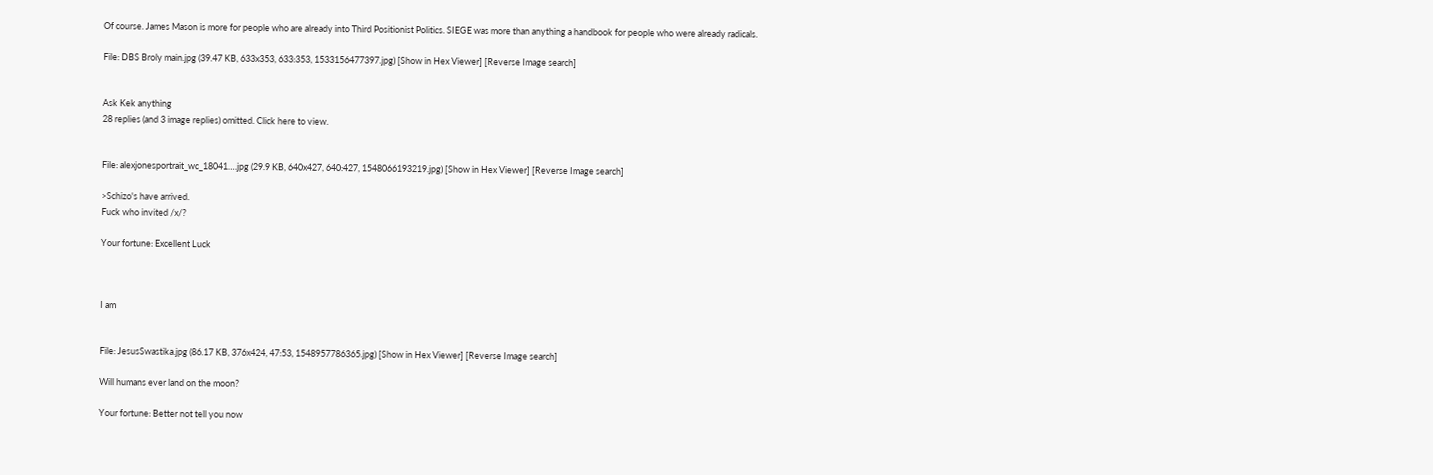Of course. James Mason is more for people who are already into Third Positionist Politics. SIEGE was more than anything a handbook for people who were already radicals.

File: DBS Broly main.jpg (39.47 KB, 633x353, 633:353, 1533156477397.jpg) [Show in Hex Viewer] [Reverse Image search]


Ask Kek anything
28 replies (and 3 image replies) omitted. Click here to view.


File: alexjonesportrait_wc_18041….jpg (29.9 KB, 640x427, 640:427, 1548066193219.jpg) [Show in Hex Viewer] [Reverse Image search]

>Schizo's have arrived.
Fuck who invited /x/?

Your fortune: Excellent Luck



I am


File: JesusSwastika.jpg (86.17 KB, 376x424, 47:53, 1548957786365.jpg) [Show in Hex Viewer] [Reverse Image search]

Will humans ever land on the moon?

Your fortune: Better not tell you now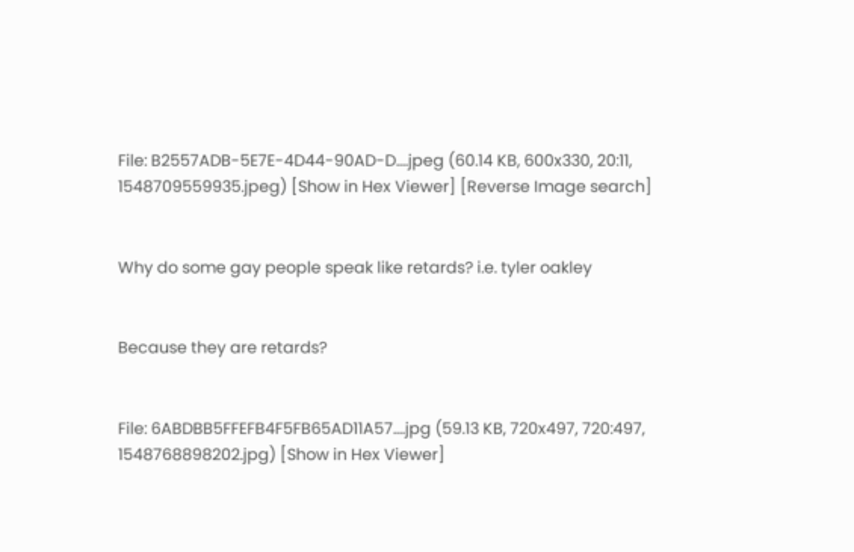File: B2557ADB-5E7E-4D44-90AD-D….jpeg (60.14 KB, 600x330, 20:11, 1548709559935.jpeg) [Show in Hex Viewer] [Reverse Image search]


Why do some gay people speak like retards? i.e. tyler oakley


Because they are retards?


File: 6ABDBB5FFEFB4F5FB65AD11A57….jpg (59.13 KB, 720x497, 720:497, 1548768898202.jpg) [Show in Hex Viewer]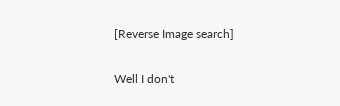[Reverse Image search]

Well I don't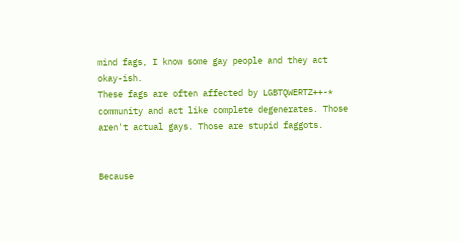mind fags, I know some gay people and they act okay-ish.
These fags are often affected by LGBTQWERTZ++-* community and act like complete degenerates. Those aren't actual gays. Those are stupid faggots.


Because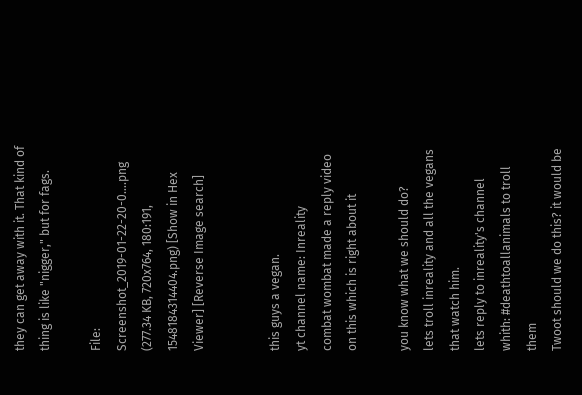they can get away with it. That kind of thing is like "nigger," but for fags.

File: Screenshot_2019-01-22-20-0….png (277.34 KB, 720x764, 180:191, 1548184314404.png) [Show in Hex Viewer] [Reverse Image search]


this guys a vegan.
yt channel name: Inreality
combat wombat made a reply video on this which is right about it

you know what we should do?
lets troll inreality and all the vegans that watch him.
lets reply to inreality's channel whith: #deathtoallanimals to troll them
Twoot should we do this? it would be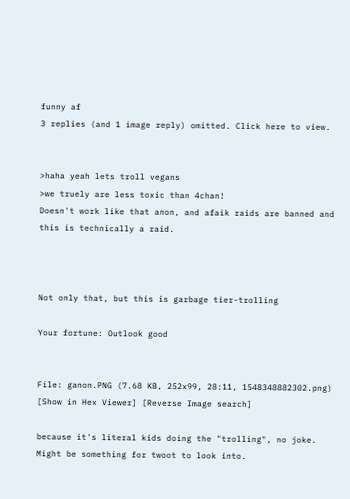funny af
3 replies (and 1 image reply) omitted. Click here to view.


>haha yeah lets troll vegans
>we truely are less toxic than 4chan!
Doesn't work like that anon, and afaik raids are banned and this is technically a raid.



Not only that, but this is garbage tier-trolling

Your fortune: Outlook good


File: ganon.PNG (7.68 KB, 252x99, 28:11, 1548348882302.png) [Show in Hex Viewer] [Reverse Image search]

because it's literal kids doing the "trolling", no joke. Might be something for twoot to look into.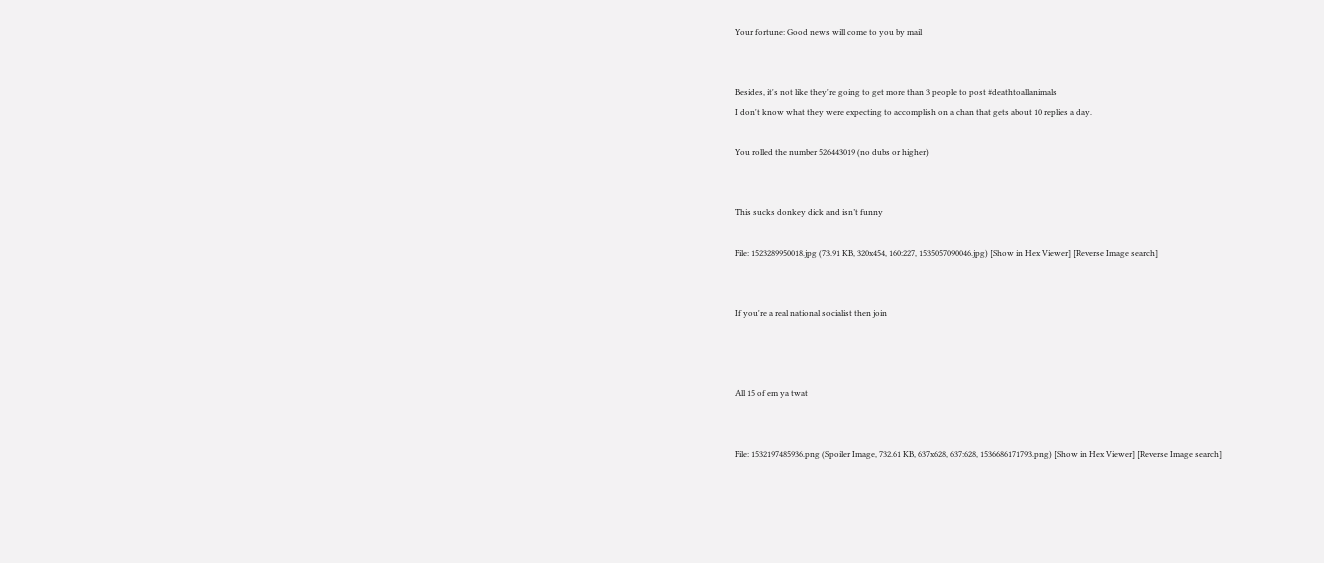Your fortune: Good news will come to you by mail


Besides, it's not like they're going to get more than 3 people to post #deathtoallanimals
I don't know what they were expecting to accomplish on a chan that gets about 10 replies a day.

You rolled the number 526443019 (no dubs or higher)


This sucks donkey dick and isn’t funny

File: 1523289950018.jpg (73.91 KB, 320x454, 160:227, 1535057090046.jpg) [Show in Hex Viewer] [Reverse Image search]


If you're a real national socialist then join



All 15 of em ya twat


File: 1532197485936.png (Spoiler Image, 732.61 KB, 637x628, 637:628, 1536686171793.png) [Show in Hex Viewer] [Reverse Image search]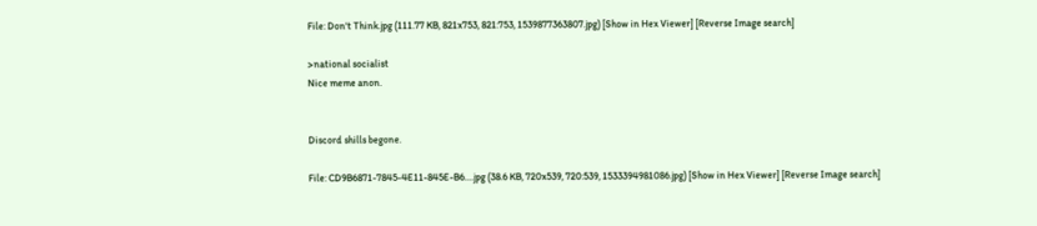File: Don't Think.jpg (111.77 KB, 821x753, 821:753, 1539877363807.jpg) [Show in Hex Viewer] [Reverse Image search]

>national socialist
Nice meme anon.


Discord shills begone.

File: CD9B6871-7845-4E11-845E-B6….jpg (38.6 KB, 720x539, 720:539, 1533394981086.jpg) [Show in Hex Viewer] [Reverse Image search]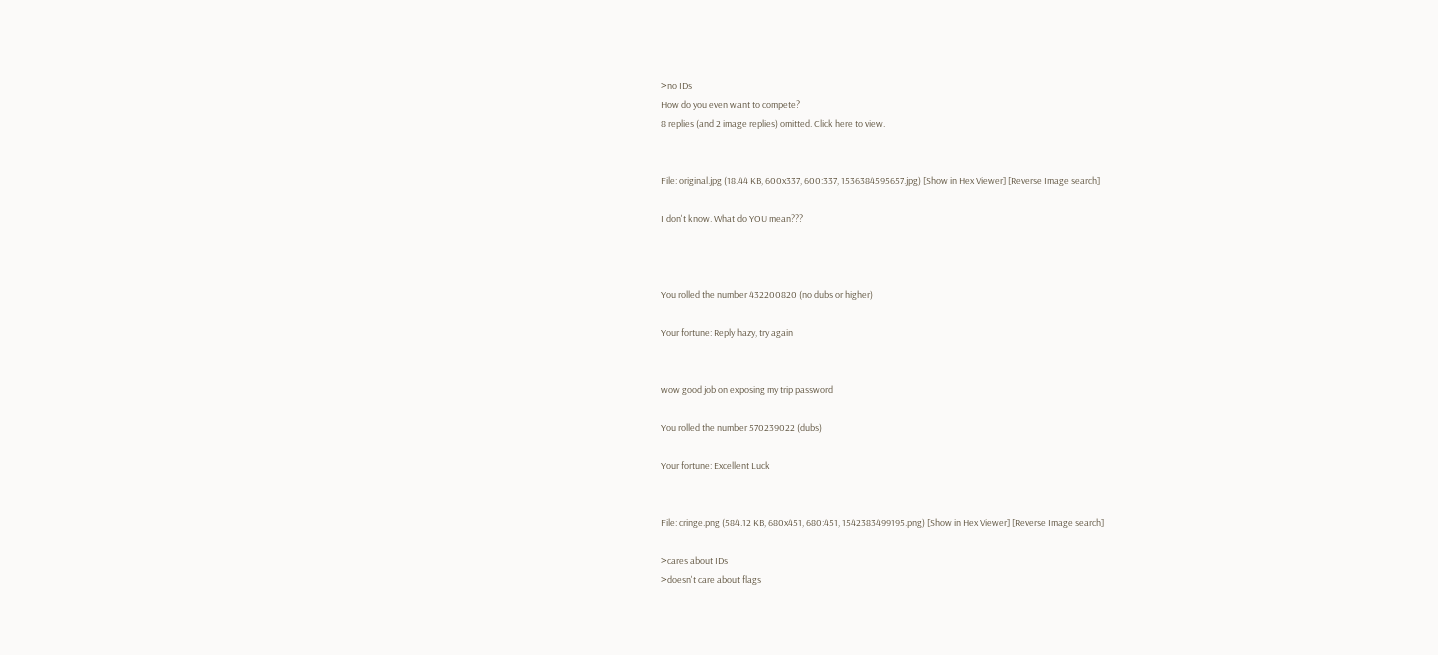>no IDs
How do you even want to compete?
8 replies (and 2 image replies) omitted. Click here to view.


File: original.jpg (18.44 KB, 600x337, 600:337, 1536384595657.jpg) [Show in Hex Viewer] [Reverse Image search]

I don't know. What do YOU mean???



You rolled the number 432200820 (no dubs or higher)

Your fortune: Reply hazy, try again


wow good job on exposing my trip password

You rolled the number 570239022 (dubs)

Your fortune: Excellent Luck


File: cringe.png (584.12 KB, 680x451, 680:451, 1542383499195.png) [Show in Hex Viewer] [Reverse Image search]

>cares about IDs
>doesn't care about flags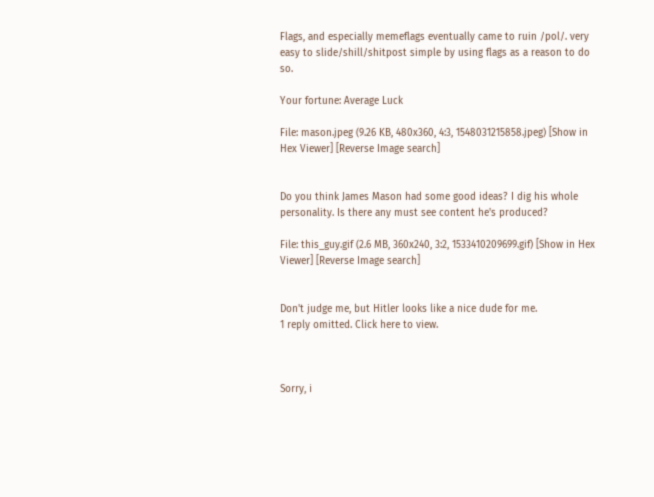Flags, and especially memeflags eventually came to ruin /pol/. very easy to slide/shill/shitpost simple by using flags as a reason to do so.

Your fortune: Average Luck

File: mason.jpeg (9.26 KB, 480x360, 4:3, 1548031215858.jpeg) [Show in Hex Viewer] [Reverse Image search]


Do you think James Mason had some good ideas? I dig his whole personality. Is there any must see content he's produced?

File: this_guy.gif (2.6 MB, 360x240, 3:2, 1533410209699.gif) [Show in Hex Viewer] [Reverse Image search]


Don't judge me, but Hitler looks like a nice dude for me.
1 reply omitted. Click here to view.



Sorry, i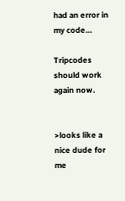had an error in my code…

Tripcodes should work again now.


>looks like a nice dude for me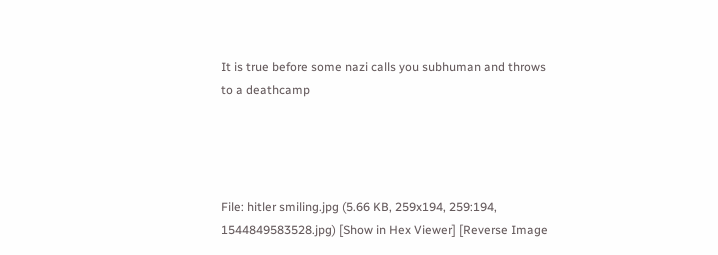It is true before some nazi calls you subhuman and throws to a deathcamp




File: hitler smiling.jpg (5.66 KB, 259x194, 259:194, 1544849583528.jpg) [Show in Hex Viewer] [Reverse Image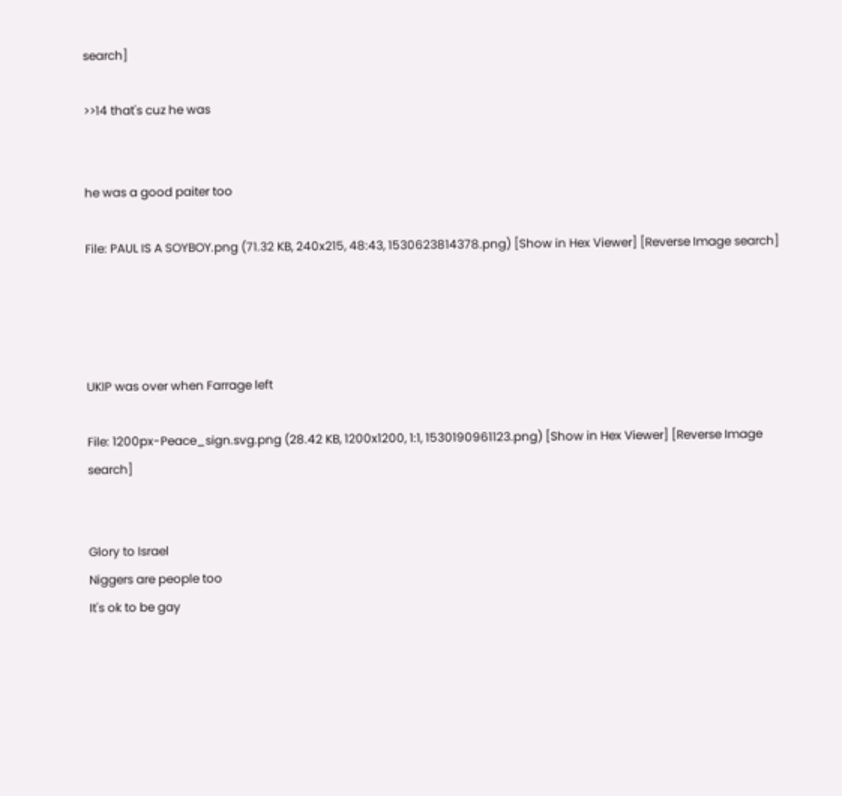search]

>>14 that's cuz he was


he was a good paiter too

File: PAUL IS A SOYBOY.png (71.32 KB, 240x215, 48:43, 1530623814378.png) [Show in Hex Viewer] [Reverse Image search]




UKIP was over when Farrage left

File: 1200px-Peace_sign.svg.png (28.42 KB, 1200x1200, 1:1, 1530190961123.png) [Show in Hex Viewer] [Reverse Image search]


Glory to Israel
Niggers are people too
It's ok to be gay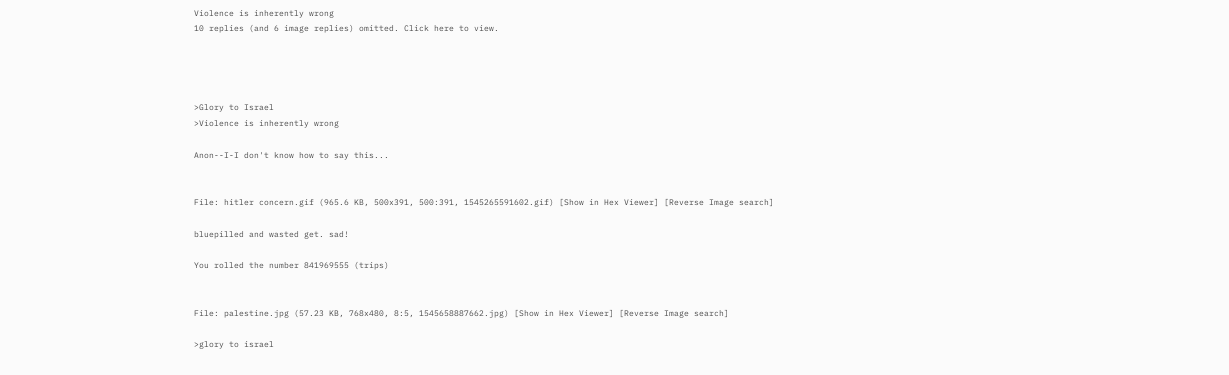Violence is inherently wrong
10 replies (and 6 image replies) omitted. Click here to view.




>Glory to Israel
>Violence is inherently wrong

Anon--I-I don't know how to say this...


File: hitler concern.gif (965.6 KB, 500x391, 500:391, 1545265591602.gif) [Show in Hex Viewer] [Reverse Image search]

bluepilled and wasted get. sad!

You rolled the number 841969555 (trips)


File: palestine.jpg (57.23 KB, 768x480, 8:5, 1545658887662.jpg) [Show in Hex Viewer] [Reverse Image search]

>glory to israel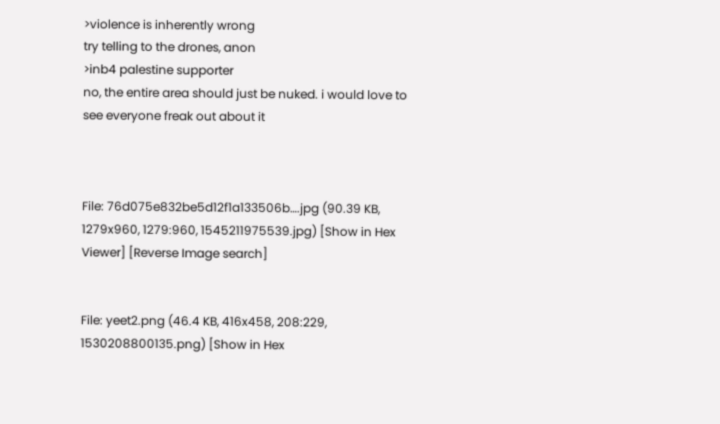>violence is inherently wrong
try telling to the drones, anon
>inb4 palestine supporter
no, the entire area should just be nuked. i would love to see everyone freak out about it



File: 76d075e832be5d12f1a133506b….jpg (90.39 KB, 1279x960, 1279:960, 1545211975539.jpg) [Show in Hex Viewer] [Reverse Image search]


File: yeet2.png (46.4 KB, 416x458, 208:229, 1530208800135.png) [Show in Hex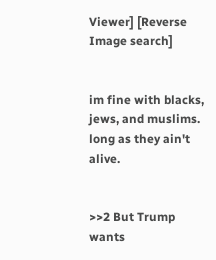Viewer] [Reverse Image search]


im fine with blacks, jews, and muslims.
long as they ain't alive.


>>2 But Trump wants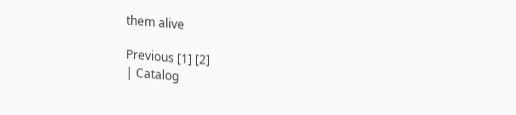them alive

Previous [1] [2]
| Catalog